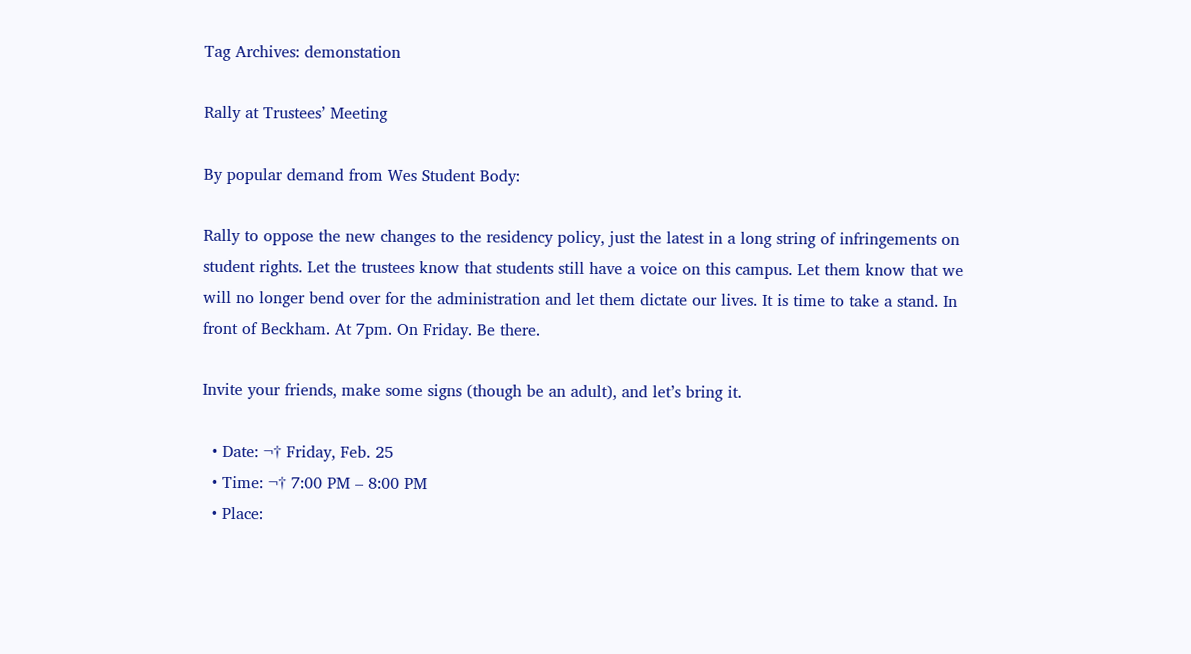Tag Archives: demonstation

Rally at Trustees’ Meeting

By popular demand from Wes Student Body:

Rally to oppose the new changes to the residency policy, just the latest in a long string of infringements on student rights. Let the trustees know that students still have a voice on this campus. Let them know that we will no longer bend over for the administration and let them dictate our lives. It is time to take a stand. In front of Beckham. At 7pm. On Friday. Be there.

Invite your friends, make some signs (though be an adult), and let’s bring it.

  • Date: ¬† Friday, Feb. 25
  • Time: ¬† 7:00 PM – 8:00 PM
  • Place: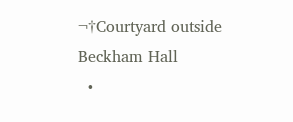¬†Courtyard outside Beckham Hall
  •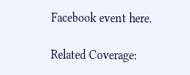Facebook event here.

Related Coverage: